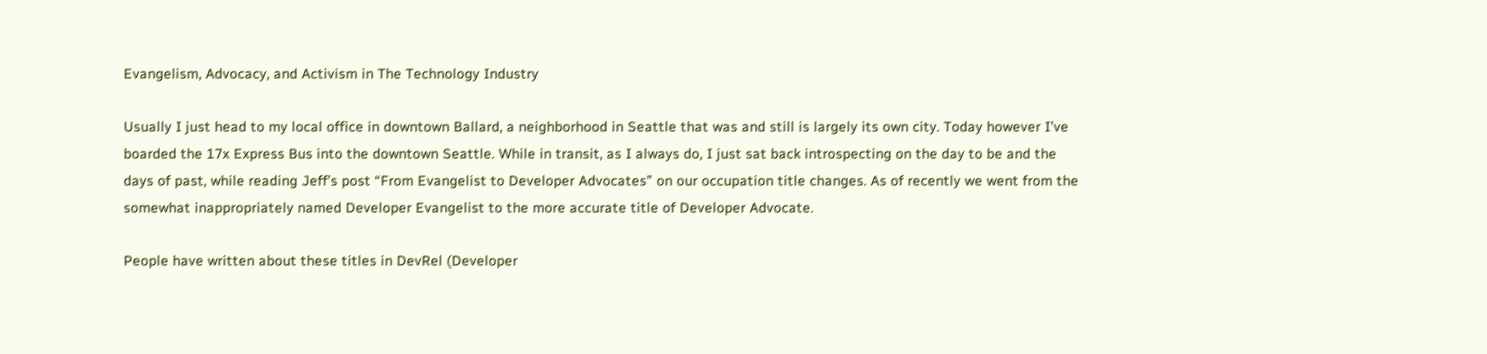Evangelism, Advocacy, and Activism in The Technology Industry

Usually I just head to my local office in downtown Ballard, a neighborhood in Seattle that was and still is largely its own city. Today however I’ve boarded the 17x Express Bus into the downtown Seattle. While in transit, as I always do, I just sat back introspecting on the day to be and the days of past, while reading Jeff’s post “From Evangelist to Developer Advocates” on our occupation title changes. As of recently we went from the somewhat inappropriately named Developer Evangelist to the more accurate title of Developer Advocate.

People have written about these titles in DevRel (Developer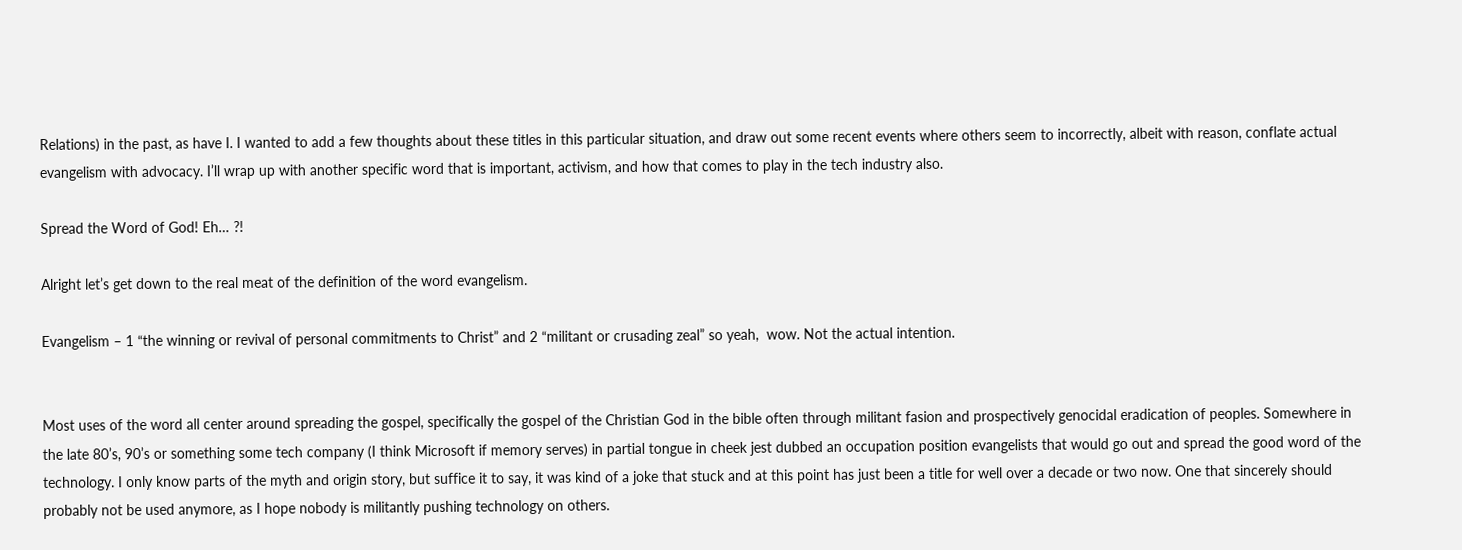Relations) in the past, as have I. I wanted to add a few thoughts about these titles in this particular situation, and draw out some recent events where others seem to incorrectly, albeit with reason, conflate actual evangelism with advocacy. I’ll wrap up with another specific word that is important, activism, and how that comes to play in the tech industry also.

Spread the Word of God! Eh… ?!

Alright let’s get down to the real meat of the definition of the word evangelism.

Evangelism – 1 “the winning or revival of personal commitments to Christ” and 2 “militant or crusading zeal” so yeah,  wow. Not the actual intention.


Most uses of the word all center around spreading the gospel, specifically the gospel of the Christian God in the bible often through militant fasion and prospectively genocidal eradication of peoples. Somewhere in the late 80’s, 90’s or something some tech company (I think Microsoft if memory serves) in partial tongue in cheek jest dubbed an occupation position evangelists that would go out and spread the good word of the technology. I only know parts of the myth and origin story, but suffice it to say, it was kind of a joke that stuck and at this point has just been a title for well over a decade or two now. One that sincerely should probably not be used anymore, as I hope nobody is militantly pushing technology on others.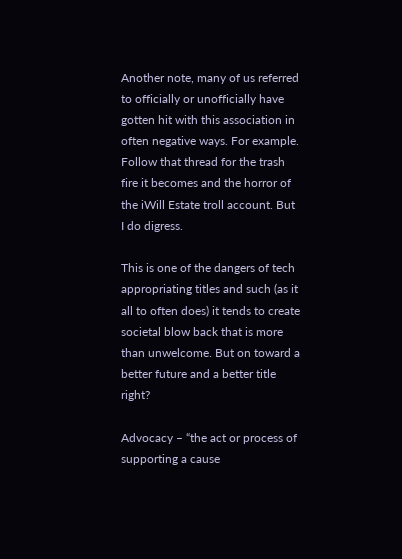Another note, many of us referred to officially or unofficially have gotten hit with this association in often negative ways. For example. Follow that thread for the trash fire it becomes and the horror of the iWill Estate troll account. But I do digress.

This is one of the dangers of tech appropriating titles and such (as it all to often does) it tends to create societal blow back that is more than unwelcome. But on toward a better future and a better title right?

Advocacy – “the act or process of supporting a cause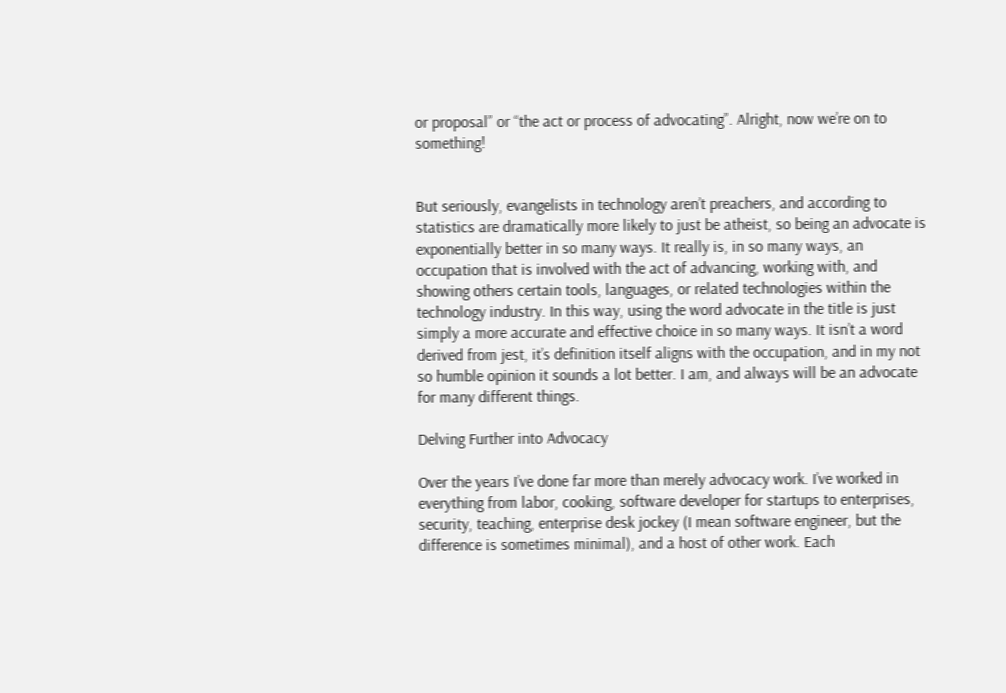or proposal” or “the act or process of advocating”. Alright, now we’re on to something!


But seriously, evangelists in technology aren’t preachers, and according to statistics are dramatically more likely to just be atheist, so being an advocate is exponentially better in so many ways. It really is, in so many ways, an occupation that is involved with the act of advancing, working with, and showing others certain tools, languages, or related technologies within the technology industry. In this way, using the word advocate in the title is just simply a more accurate and effective choice in so many ways. It isn’t a word derived from jest, it’s definition itself aligns with the occupation, and in my not so humble opinion it sounds a lot better. I am, and always will be an advocate for many different things.

Delving Further into Advocacy

Over the years I’ve done far more than merely advocacy work. I’ve worked in everything from labor, cooking, software developer for startups to enterprises, security, teaching, enterprise desk jockey (I mean software engineer, but the difference is sometimes minimal), and a host of other work. Each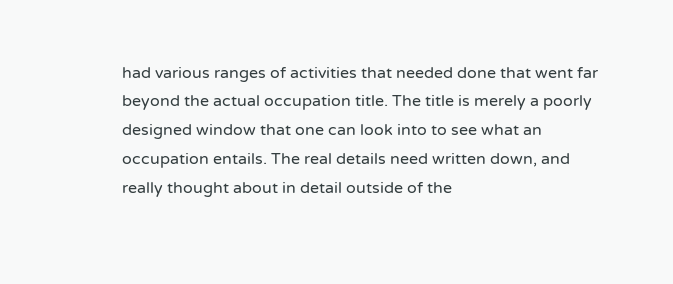had various ranges of activities that needed done that went far beyond the actual occupation title. The title is merely a poorly designed window that one can look into to see what an occupation entails. The real details need written down, and really thought about in detail outside of the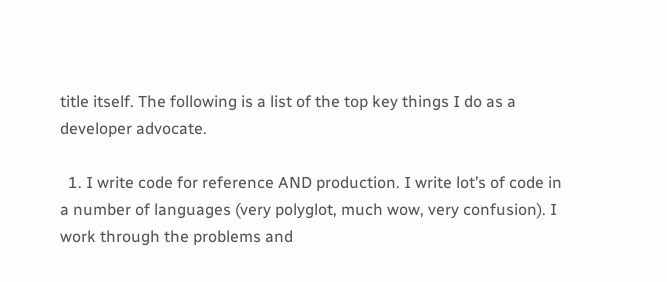title itself. The following is a list of the top key things I do as a developer advocate.

  1. I write code for reference AND production. I write lot’s of code in a number of languages (very polyglot, much wow, very confusion). I work through the problems and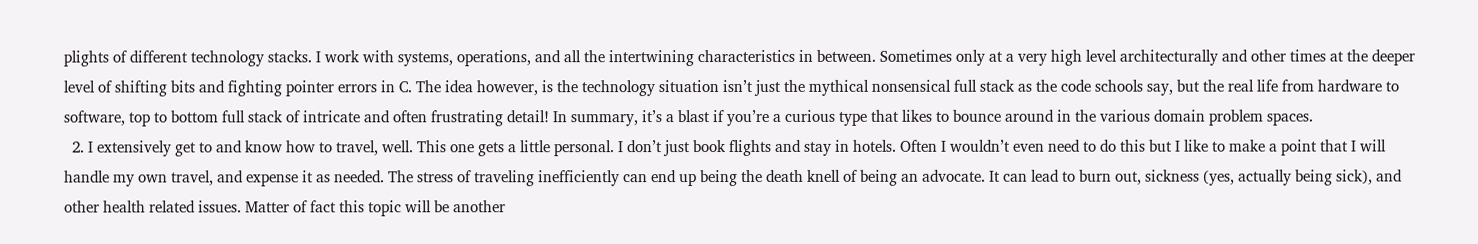plights of different technology stacks. I work with systems, operations, and all the intertwining characteristics in between. Sometimes only at a very high level architecturally and other times at the deeper level of shifting bits and fighting pointer errors in C. The idea however, is the technology situation isn’t just the mythical nonsensical full stack as the code schools say, but the real life from hardware to software, top to bottom full stack of intricate and often frustrating detail! In summary, it’s a blast if you’re a curious type that likes to bounce around in the various domain problem spaces.
  2. I extensively get to and know how to travel, well. This one gets a little personal. I don’t just book flights and stay in hotels. Often I wouldn’t even need to do this but I like to make a point that I will handle my own travel, and expense it as needed. The stress of traveling inefficiently can end up being the death knell of being an advocate. It can lead to burn out, sickness (yes, actually being sick), and other health related issues. Matter of fact this topic will be another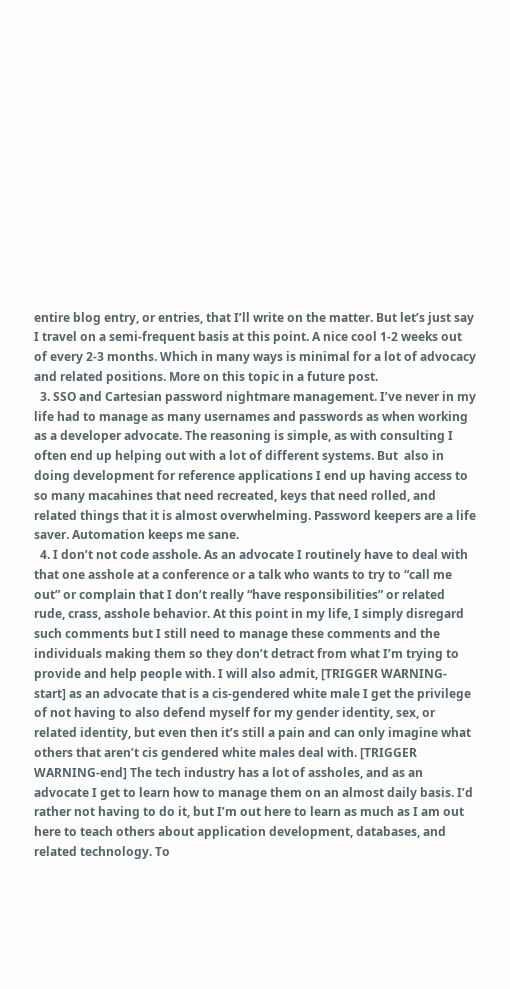entire blog entry, or entries, that I’ll write on the matter. But let’s just say I travel on a semi-frequent basis at this point. A nice cool 1-2 weeks out of every 2-3 months. Which in many ways is minimal for a lot of advocacy and related positions. More on this topic in a future post.
  3. SSO and Cartesian password nightmare management. I’ve never in my life had to manage as many usernames and passwords as when working as a developer advocate. The reasoning is simple, as with consulting I often end up helping out with a lot of different systems. But  also in doing development for reference applications I end up having access to so many macahines that need recreated, keys that need rolled, and related things that it is almost overwhelming. Password keepers are a life saver. Automation keeps me sane.
  4. I don’t not code asshole. As an advocate I routinely have to deal with that one asshole at a conference or a talk who wants to try to “call me out” or complain that I don’t really “have responsibilities” or related rude, crass, asshole behavior. At this point in my life, I simply disregard such comments but I still need to manage these comments and the individuals making them so they don’t detract from what I’m trying to provide and help people with. I will also admit, [TRIGGER WARNING-start] as an advocate that is a cis-gendered white male I get the privilege of not having to also defend myself for my gender identity, sex, or related identity, but even then it’s still a pain and can only imagine what others that aren’t cis gendered white males deal with. [TRIGGER WARNING-end] The tech industry has a lot of assholes, and as an advocate I get to learn how to manage them on an almost daily basis. I’d rather not having to do it, but I’m out here to learn as much as I am out here to teach others about application development, databases, and related technology. To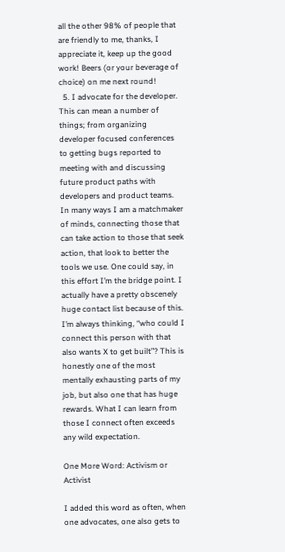all the other 98% of people that are friendly to me, thanks, I appreciate it, keep up the good work! Beers (or your beverage of choice) on me next round!
  5. I advocate for the developer. This can mean a number of things; from organizing developer focused conferences to getting bugs reported to meeting with and discussing future product paths with developers and product teams. In many ways I am a matchmaker of minds, connecting those that can take action to those that seek action, that look to better the tools we use. One could say, in this effort I’m the bridge point. I actually have a pretty obscenely huge contact list because of this. I’m always thinking, “who could I connect this person with that also wants X to get built”? This is honestly one of the most mentally exhausting parts of my job, but also one that has huge rewards. What I can learn from those I connect often exceeds any wild expectation.

One More Word: Activism or Activist

I added this word as often, when one advocates, one also gets to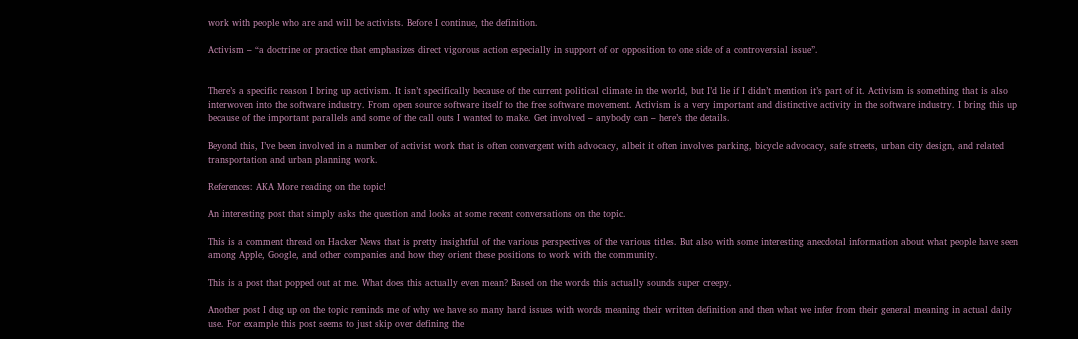work with people who are and will be activists. Before I continue, the definition.

Activism – “a doctrine or practice that emphasizes direct vigorous action especially in support of or opposition to one side of a controversial issue”.


There’s a specific reason I bring up activism. It isn’t specifically because of the current political climate in the world, but I’d lie if I didn’t mention it’s part of it. Activism is something that is also interwoven into the software industry. From open source software itself to the free software movement. Activism is a very important and distinctive activity in the software industry. I bring this up because of the important parallels and some of the call outs I wanted to make. Get involved – anybody can – here’s the details.

Beyond this, I’ve been involved in a number of activist work that is often convergent with advocacy, albeit it often involves parking, bicycle advocacy, safe streets, urban city design, and related transportation and urban planning work.

References: AKA More reading on the topic!

An interesting post that simply asks the question and looks at some recent conversations on the topic.

This is a comment thread on Hacker News that is pretty insightful of the various perspectives of the various titles. But also with some interesting anecdotal information about what people have seen among Apple, Google, and other companies and how they orient these positions to work with the community.

This is a post that popped out at me. What does this actually even mean? Based on the words this actually sounds super creepy.

Another post I dug up on the topic reminds me of why we have so many hard issues with words meaning their written definition and then what we infer from their general meaning in actual daily use. For example this post seems to just skip over defining the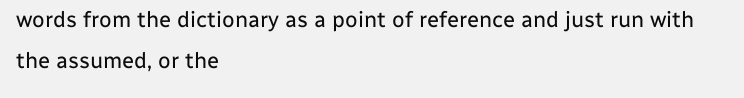words from the dictionary as a point of reference and just run with the assumed, or the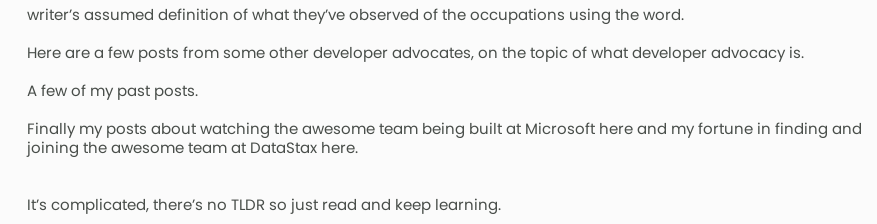writer’s assumed definition of what they’ve observed of the occupations using the word.

Here are a few posts from some other developer advocates, on the topic of what developer advocacy is.

A few of my past posts.

Finally my posts about watching the awesome team being built at Microsoft here and my fortune in finding and joining the awesome team at DataStax here.


It’s complicated, there’s no TLDR so just read and keep learning.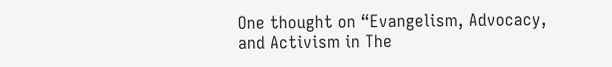One thought on “Evangelism, Advocacy, and Activism in The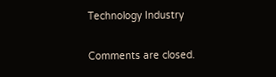Technology Industry

Comments are closed.